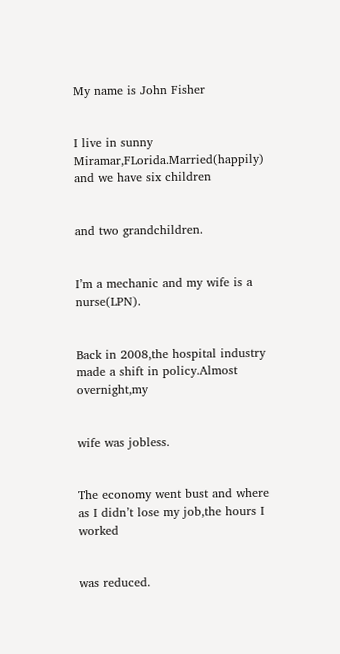My name is John Fisher


I live in sunny Miramar,FLorida.Married(happily) and we have six children


and two grandchildren.


I’m a mechanic and my wife is a nurse(LPN).


Back in 2008,the hospital industry made a shift in policy.Almost overnight,my


wife was jobless.


The economy went bust and where as I didn’t lose my job,the hours I worked


was reduced.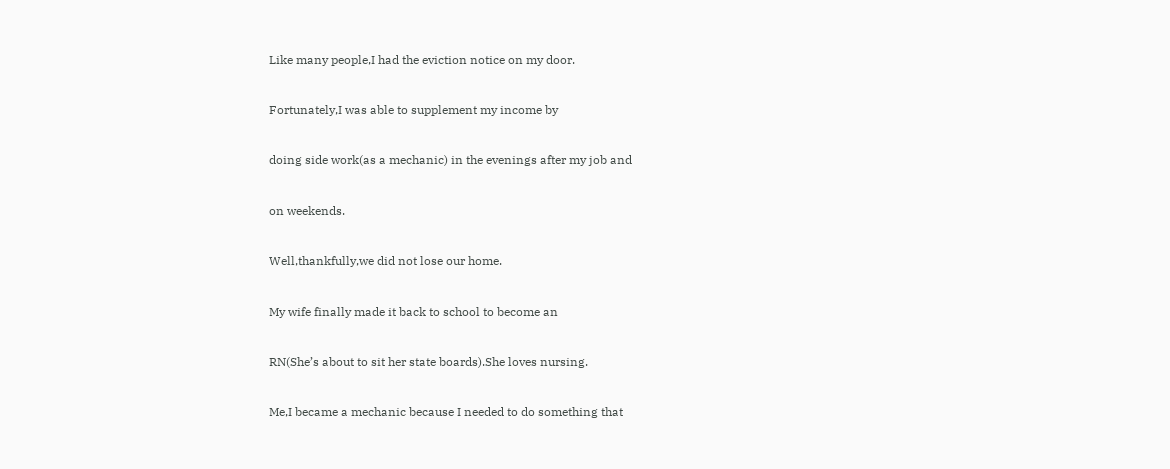Like many people,I had the eviction notice on my door.


Fortunately,I was able to supplement my income by


doing side work(as a mechanic) in the evenings after my job and


on weekends.


Well,thankfully,we did not lose our home.


My wife finally made it back to school to become an


RN(She’s about to sit her state boards).She loves nursing.


Me,I became a mechanic because I needed to do something that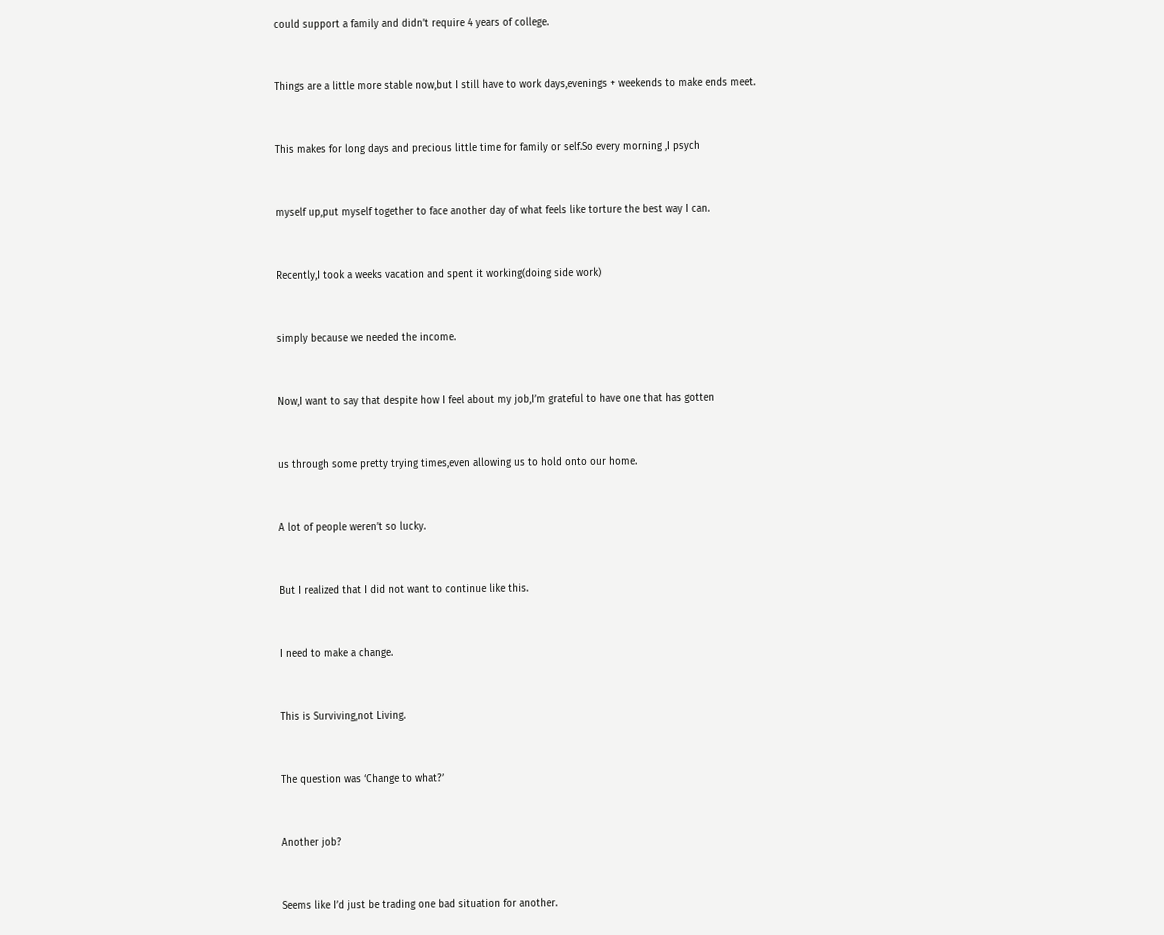could support a family and didn’t require 4 years of college.


Things are a little more stable now,but I still have to work days,evenings + weekends to make ends meet.


This makes for long days and precious little time for family or self.So every morning ,I psych


myself up,put myself together to face another day of what feels like torture the best way I can.


Recently,I took a weeks vacation and spent it working(doing side work)


simply because we needed the income.


Now,I want to say that despite how I feel about my job,I’m grateful to have one that has gotten


us through some pretty trying times,even allowing us to hold onto our home.


A lot of people weren’t so lucky.


But I realized that I did not want to continue like this.


I need to make a change.


This is Surviving,not Living.


The question was ‘Change to what?’


Another job?


Seems like I’d just be trading one bad situation for another.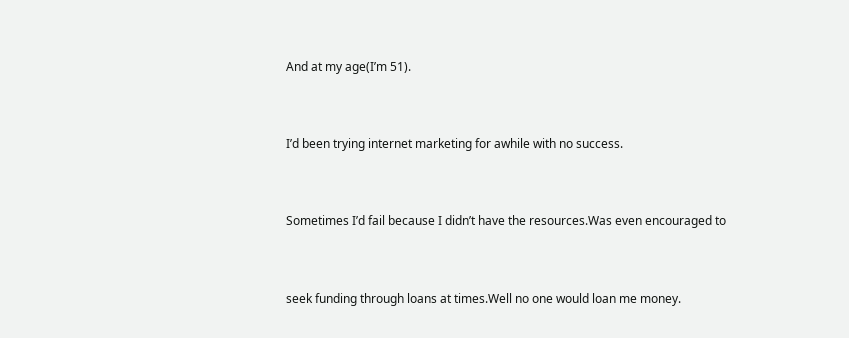And at my age(I’m 51).


I’d been trying internet marketing for awhile with no success.


Sometimes I’d fail because I didn’t have the resources.Was even encouraged to


seek funding through loans at times.Well no one would loan me money.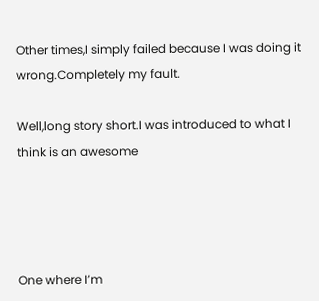Other times,I simply failed because I was doing it wrong.Completely my fault.

Well,long story short.I was introduced to what I think is an awesome




One where I’m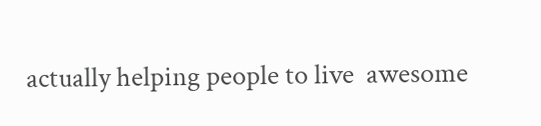actually helping people to live  awesome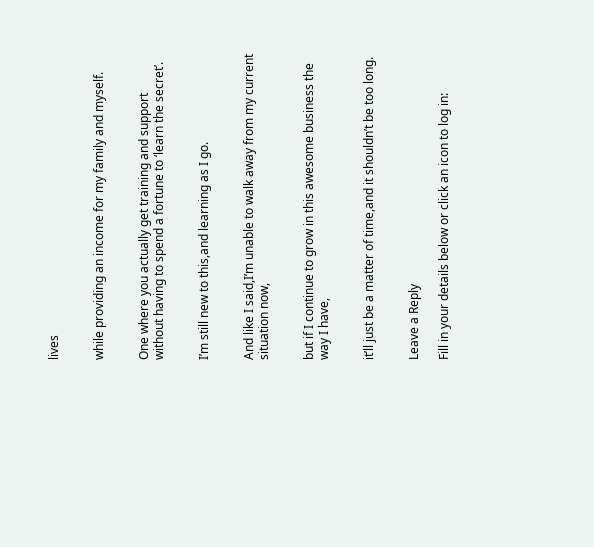lives


while providing an income for my family and myself.


One where you actually get training and support without having to spend a fortune to ‘learn the secret’.


I’m still new to this,and learning as I go.


And like I said,I’m unable to walk away from my current situation now,


but if I continue to grow in this awesome business the way I have,


it’ll just be a matter of time,and it shouldn’t be too long.


Leave a Reply

Fill in your details below or click an icon to log in: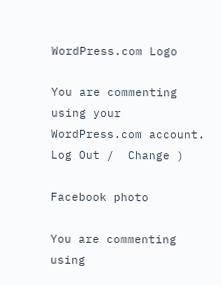WordPress.com Logo

You are commenting using your WordPress.com account. Log Out /  Change )

Facebook photo

You are commenting using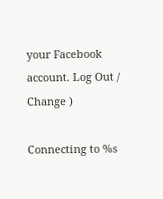your Facebook account. Log Out /  Change )

Connecting to %s